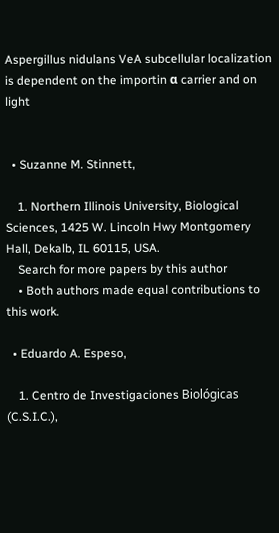Aspergillus nidulans VeA subcellular localization is dependent on the importin α carrier and on light


  • Suzanne M. Stinnett,

    1. Northern Illinois University, Biological Sciences, 1425 W. Lincoln Hwy Montgomery Hall, Dekalb, IL 60115, USA.
    Search for more papers by this author
    • Both authors made equal contributions to this work.

  • Eduardo A. Espeso,

    1. Centro de Investigaciones Biológicas (C.S.I.C.),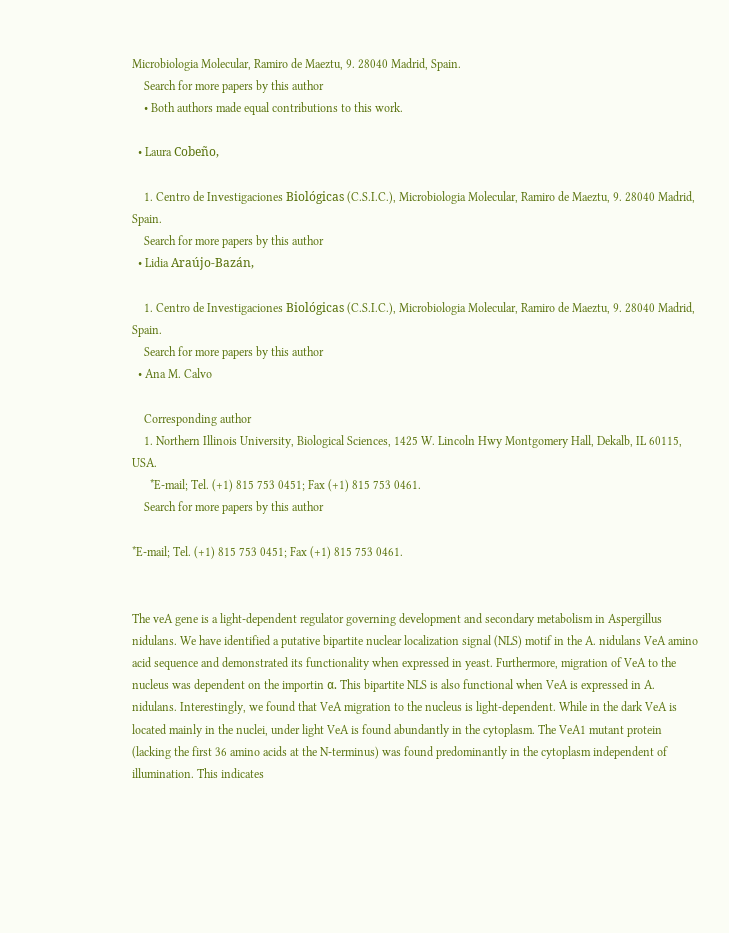Microbiologia Molecular, Ramiro de Maeztu, 9. 28040 Madrid, Spain.
    Search for more papers by this author
    • Both authors made equal contributions to this work.

  • Laura Cobeño,

    1. Centro de Investigaciones Biológicas (C.S.I.C.), Microbiologia Molecular, Ramiro de Maeztu, 9. 28040 Madrid, Spain.
    Search for more papers by this author
  • Lidia Araújo-Bazán,

    1. Centro de Investigaciones Biológicas (C.S.I.C.), Microbiologia Molecular, Ramiro de Maeztu, 9. 28040 Madrid, Spain.
    Search for more papers by this author
  • Ana M. Calvo

    Corresponding author
    1. Northern Illinois University, Biological Sciences, 1425 W. Lincoln Hwy Montgomery Hall, Dekalb, IL 60115, USA.
      *E-mail; Tel. (+1) 815 753 0451; Fax (+1) 815 753 0461.
    Search for more papers by this author

*E-mail; Tel. (+1) 815 753 0451; Fax (+1) 815 753 0461.


The veA gene is a light-dependent regulator governing development and secondary metabolism in Aspergillus nidulans. We have identified a putative bipartite nuclear localization signal (NLS) motif in the A. nidulans VeA amino acid sequence and demonstrated its functionality when expressed in yeast. Furthermore, migration of VeA to the nucleus was dependent on the importin α. This bipartite NLS is also functional when VeA is expressed in A. nidulans. Interestingly, we found that VeA migration to the nucleus is light-dependent. While in the dark VeA is located mainly in the nuclei, under light VeA is found abundantly in the cytoplasm. The VeA1 mutant protein (lacking the first 36 amino acids at the N-terminus) was found predominantly in the cytoplasm independent of illumination. This indicates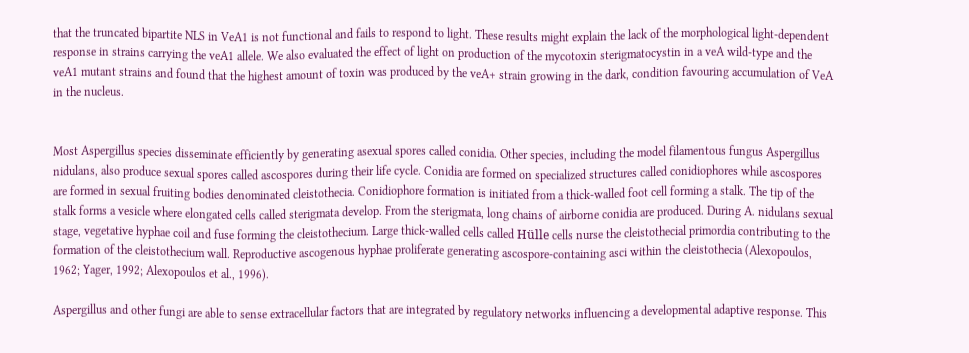that the truncated bipartite NLS in VeA1 is not functional and fails to respond to light. These results might explain the lack of the morphological light-dependent response in strains carrying the veA1 allele. We also evaluated the effect of light on production of the mycotoxin sterigmatocystin in a veA wild-type and the veA1 mutant strains and found that the highest amount of toxin was produced by the veA+ strain growing in the dark, condition favouring accumulation of VeA in the nucleus.


Most Aspergillus species disseminate efficiently by generating asexual spores called conidia. Other species, including the model filamentous fungus Aspergillus nidulans, also produce sexual spores called ascospores during their life cycle. Conidia are formed on specialized structures called conidiophores while ascospores are formed in sexual fruiting bodies denominated cleistothecia. Conidiophore formation is initiated from a thick-walled foot cell forming a stalk. The tip of the stalk forms a vesicle where elongated cells called sterigmata develop. From the sterigmata, long chains of airborne conidia are produced. During A. nidulans sexual stage, vegetative hyphae coil and fuse forming the cleistothecium. Large thick-walled cells called Hülle cells nurse the cleistothecial primordia contributing to the formation of the cleistothecium wall. Reproductive ascogenous hyphae proliferate generating ascospore-containing asci within the cleistothecia (Alexopoulos, 1962; Yager, 1992; Alexopoulos et al., 1996).

Aspergillus and other fungi are able to sense extracellular factors that are integrated by regulatory networks influencing a developmental adaptive response. This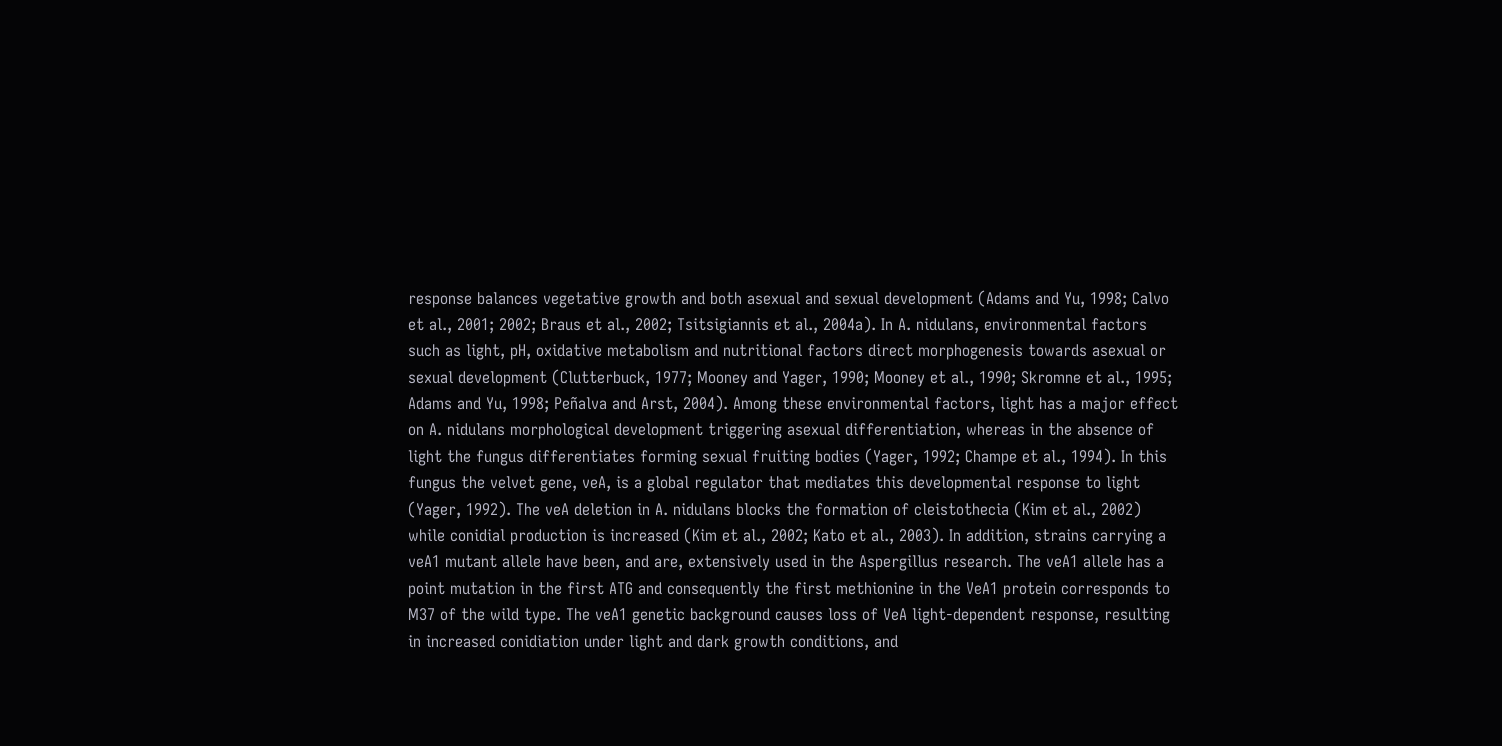response balances vegetative growth and both asexual and sexual development (Adams and Yu, 1998; Calvo et al., 2001; 2002; Braus et al., 2002; Tsitsigiannis et al., 2004a). In A. nidulans, environmental factors such as light, pH, oxidative metabolism and nutritional factors direct morphogenesis towards asexual or sexual development (Clutterbuck, 1977; Mooney and Yager, 1990; Mooney et al., 1990; Skromne et al., 1995; Adams and Yu, 1998; Peñalva and Arst, 2004). Among these environmental factors, light has a major effect on A. nidulans morphological development triggering asexual differentiation, whereas in the absence of light the fungus differentiates forming sexual fruiting bodies (Yager, 1992; Champe et al., 1994). In this fungus the velvet gene, veA, is a global regulator that mediates this developmental response to light (Yager, 1992). The veA deletion in A. nidulans blocks the formation of cleistothecia (Kim et al., 2002) while conidial production is increased (Kim et al., 2002; Kato et al., 2003). In addition, strains carrying a veA1 mutant allele have been, and are, extensively used in the Aspergillus research. The veA1 allele has a point mutation in the first ATG and consequently the first methionine in the VeA1 protein corresponds to M37 of the wild type. The veA1 genetic background causes loss of VeA light-dependent response, resulting in increased conidiation under light and dark growth conditions, and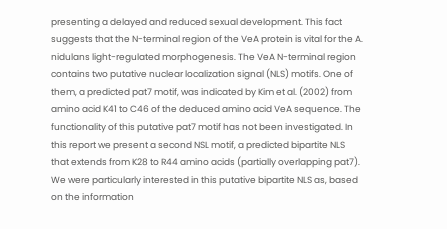presenting a delayed and reduced sexual development. This fact suggests that the N-terminal region of the VeA protein is vital for the A. nidulans light-regulated morphogenesis. The VeA N-terminal region contains two putative nuclear localization signal (NLS) motifs. One of them, a predicted pat7 motif, was indicated by Kim et al. (2002) from amino acid K41 to C46 of the deduced amino acid VeA sequence. The functionality of this putative pat7 motif has not been investigated. In this report we present a second NSL motif, a predicted bipartite NLS that extends from K28 to R44 amino acids (partially overlapping pat7). We were particularly interested in this putative bipartite NLS as, based on the information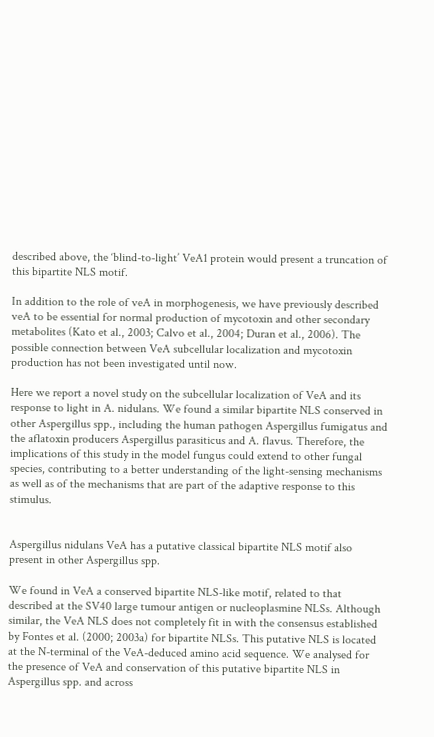described above, the ‘blind-to-light’ VeA1 protein would present a truncation of this bipartite NLS motif.

In addition to the role of veA in morphogenesis, we have previously described veA to be essential for normal production of mycotoxin and other secondary metabolites (Kato et al., 2003; Calvo et al., 2004; Duran et al., 2006). The possible connection between VeA subcellular localization and mycotoxin production has not been investigated until now.

Here we report a novel study on the subcellular localization of VeA and its response to light in A. nidulans. We found a similar bipartite NLS conserved in other Aspergillus spp., including the human pathogen Aspergillus fumigatus and the aflatoxin producers Aspergillus parasiticus and A. flavus. Therefore, the implications of this study in the model fungus could extend to other fungal species, contributing to a better understanding of the light-sensing mechanisms as well as of the mechanisms that are part of the adaptive response to this stimulus.


Aspergillus nidulans VeA has a putative classical bipartite NLS motif also present in other Aspergillus spp.

We found in VeA a conserved bipartite NLS-like motif, related to that described at the SV40 large tumour antigen or nucleoplasmine NLSs. Although similar, the VeA NLS does not completely fit in with the consensus established by Fontes et al. (2000; 2003a) for bipartite NLSs. This putative NLS is located at the N-terminal of the VeA-deduced amino acid sequence. We analysed for the presence of VeA and conservation of this putative bipartite NLS in Aspergillus spp. and across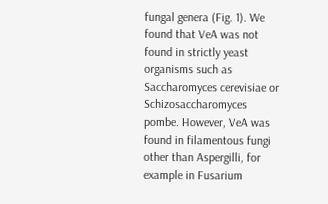fungal genera (Fig. 1). We found that VeA was not found in strictly yeast organisms such as Saccharomyces cerevisiae or Schizosaccharomyces pombe. However, VeA was found in filamentous fungi other than Aspergilli, for example in Fusarium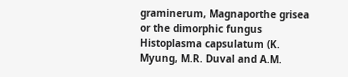graminerum, Magnaporthe grisea or the dimorphic fungus Histoplasma capsulatum (K. Myung, M.R. Duval and A.M.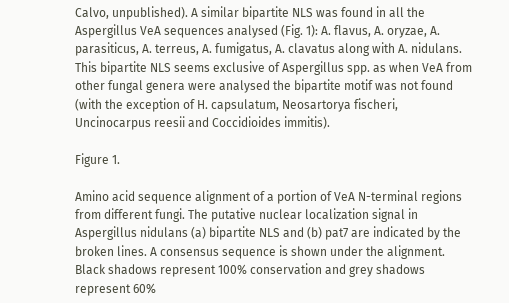Calvo, unpublished). A similar bipartite NLS was found in all the Aspergillus VeA sequences analysed (Fig. 1): A. flavus, A. oryzae, A. parasiticus, A. terreus, A. fumigatus, A. clavatus along with A. nidulans. This bipartite NLS seems exclusive of Aspergillus spp. as when VeA from other fungal genera were analysed the bipartite motif was not found (with the exception of H. capsulatum, Neosartorya fischeri, Uncinocarpus reesii and Coccidioides immitis).

Figure 1.

Amino acid sequence alignment of a portion of VeA N-terminal regions from different fungi. The putative nuclear localization signal in Aspergillus nidulans (a) bipartite NLS and (b) pat7 are indicated by the broken lines. A consensus sequence is shown under the alignment. Black shadows represent 100% conservation and grey shadows represent 60%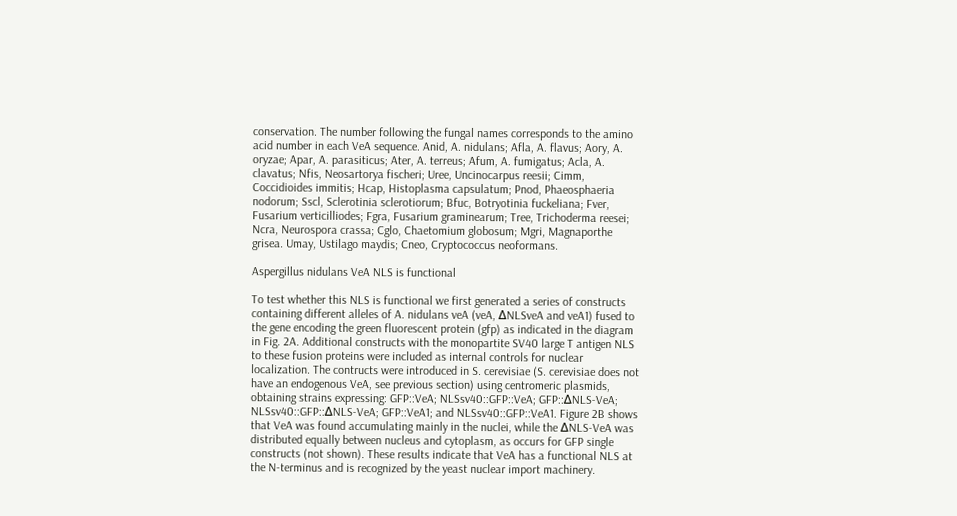conservation. The number following the fungal names corresponds to the amino acid number in each VeA sequence. Anid, A. nidulans; Afla, A. flavus; Aory, A. oryzae; Apar, A. parasiticus; Ater, A. terreus; Afum, A. fumigatus; Acla, A. clavatus; Nfis, Neosartorya fischeri; Uree, Uncinocarpus reesii; Cimm, Coccidioides immitis; Hcap, Histoplasma capsulatum; Pnod, Phaeosphaeria nodorum; Sscl, Sclerotinia sclerotiorum; Bfuc, Botryotinia fuckeliana; Fver, Fusarium verticilliodes; Fgra, Fusarium graminearum; Tree, Trichoderma reesei; Ncra, Neurospora crassa; Cglo, Chaetomium globosum; Mgri, Magnaporthe grisea. Umay, Ustilago maydis; Cneo, Cryptococcus neoformans.

Aspergillus nidulans VeA NLS is functional

To test whether this NLS is functional we first generated a series of constructs containing different alleles of A. nidulans veA (veA, ΔNLSveA and veA1) fused to the gene encoding the green fluorescent protein (gfp) as indicated in the diagram in Fig. 2A. Additional constructs with the monopartite SV40 large T antigen NLS to these fusion proteins were included as internal controls for nuclear localization. The contructs were introduced in S. cerevisiae (S. cerevisiae does not have an endogenous VeA, see previous section) using centromeric plasmids, obtaining strains expressing: GFP::VeA; NLSsv40::GFP::VeA; GFP::ΔNLS-VeA; NLSsv40::GFP::ΔNLS-VeA; GFP::VeA1; and NLSsv40::GFP::VeA1. Figure 2B shows that VeA was found accumulating mainly in the nuclei, while the ΔNLS-VeA was distributed equally between nucleus and cytoplasm, as occurs for GFP single constructs (not shown). These results indicate that VeA has a functional NLS at the N-terminus and is recognized by the yeast nuclear import machinery.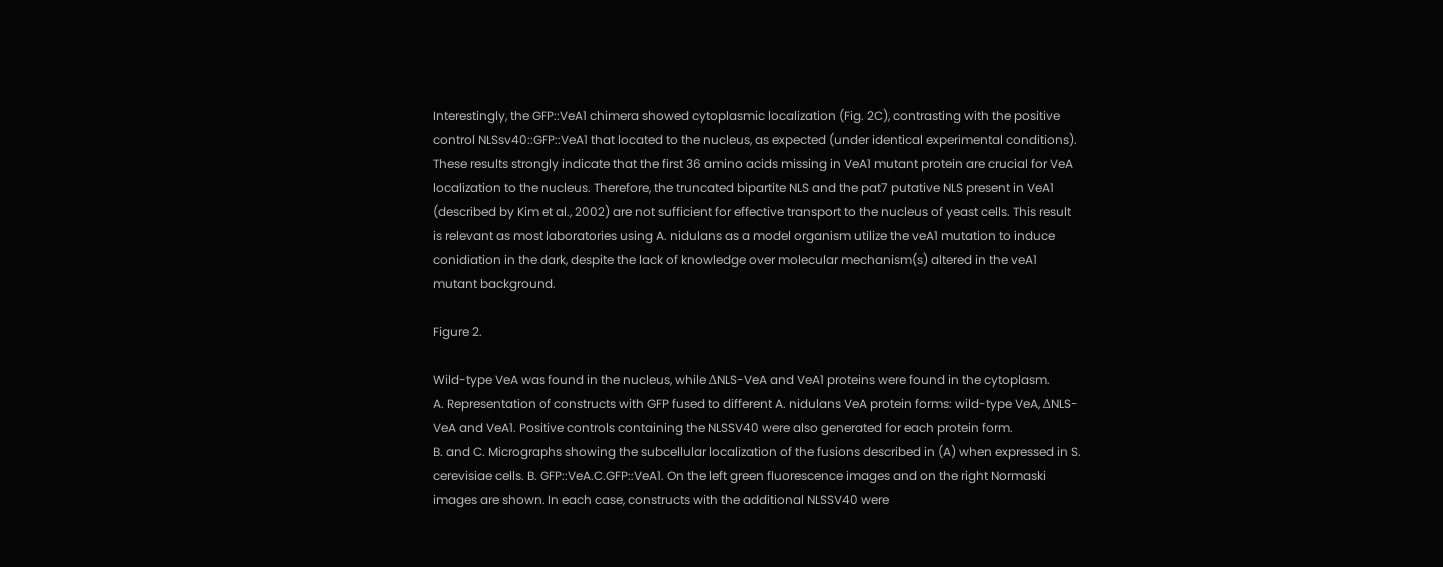Interestingly, the GFP::VeA1 chimera showed cytoplasmic localization (Fig. 2C), contrasting with the positive control NLSsv40::GFP::VeA1 that located to the nucleus, as expected (under identical experimental conditions). These results strongly indicate that the first 36 amino acids missing in VeA1 mutant protein are crucial for VeA localization to the nucleus. Therefore, the truncated bipartite NLS and the pat7 putative NLS present in VeA1 (described by Kim et al., 2002) are not sufficient for effective transport to the nucleus of yeast cells. This result is relevant as most laboratories using A. nidulans as a model organism utilize the veA1 mutation to induce conidiation in the dark, despite the lack of knowledge over molecular mechanism(s) altered in the veA1 mutant background.

Figure 2.

Wild-type VeA was found in the nucleus, while ΔNLS-VeA and VeA1 proteins were found in the cytoplasm.
A. Representation of constructs with GFP fused to different A. nidulans VeA protein forms: wild-type VeA, ΔNLS-VeA and VeA1. Positive controls containing the NLSSV40 were also generated for each protein form.
B. and C. Micrographs showing the subcellular localization of the fusions described in (A) when expressed in S. cerevisiae cells. B. GFP::VeA.C.GFP::VeA1. On the left green fluorescence images and on the right Normaski images are shown. In each case, constructs with the additional NLSSV40 were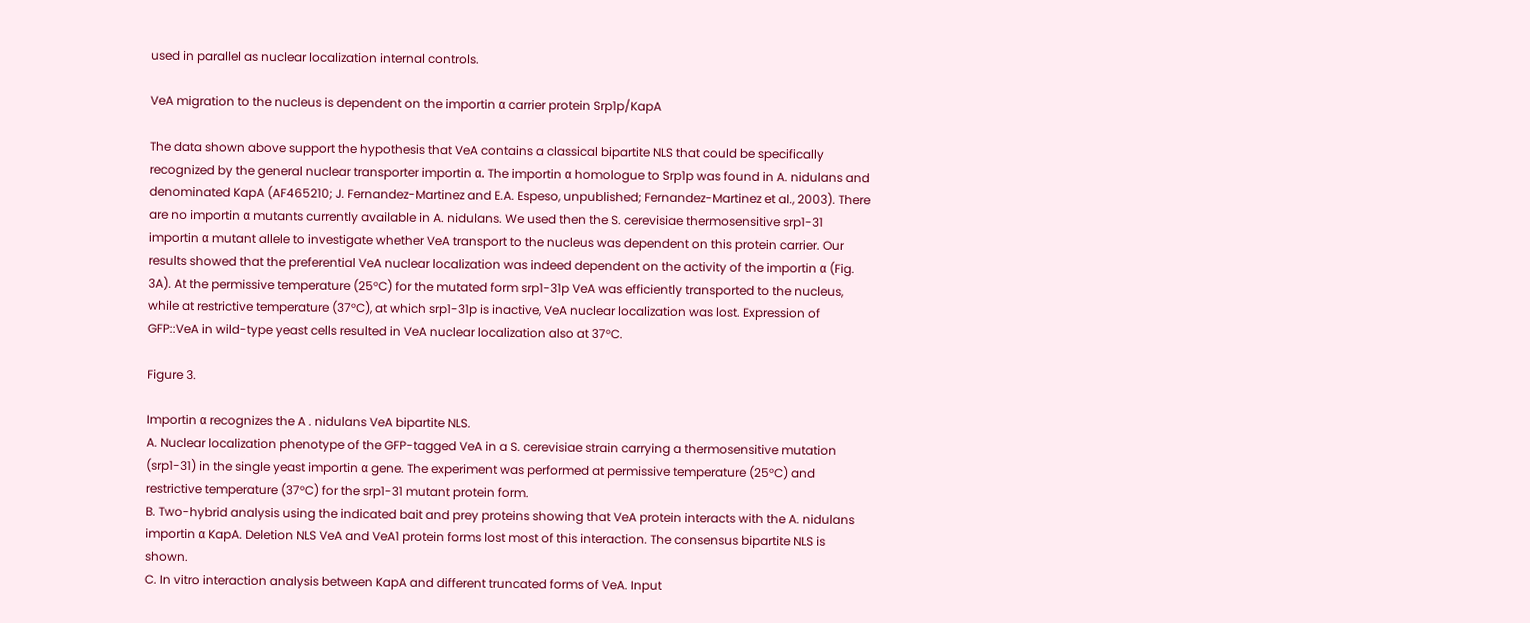used in parallel as nuclear localization internal controls.

VeA migration to the nucleus is dependent on the importin α carrier protein Srp1p/KapA

The data shown above support the hypothesis that VeA contains a classical bipartite NLS that could be specifically recognized by the general nuclear transporter importin α. The importin α homologue to Srp1p was found in A. nidulans and denominated KapA (AF465210; J. Fernandez-Martinez and E.A. Espeso, unpublished; Fernandez-Martinez et al., 2003). There are no importin α mutants currently available in A. nidulans. We used then the S. cerevisiae thermosensitive srp1-31 importin α mutant allele to investigate whether VeA transport to the nucleus was dependent on this protein carrier. Our results showed that the preferential VeA nuclear localization was indeed dependent on the activity of the importin α (Fig. 3A). At the permissive temperature (25°C) for the mutated form srp1-31p VeA was efficiently transported to the nucleus, while at restrictive temperature (37°C), at which srp1-31p is inactive, VeA nuclear localization was lost. Expression of GFP::VeA in wild-type yeast cells resulted in VeA nuclear localization also at 37°C.

Figure 3.

Importin α recognizes the A . nidulans VeA bipartite NLS.
A. Nuclear localization phenotype of the GFP-tagged VeA in a S. cerevisiae strain carrying a thermosensitive mutation (srp1-31) in the single yeast importin α gene. The experiment was performed at permissive temperature (25°C) and restrictive temperature (37°C) for the srp1-31 mutant protein form.
B. Two-hybrid analysis using the indicated bait and prey proteins showing that VeA protein interacts with the A. nidulans importin α KapA. Deletion NLS VeA and VeA1 protein forms lost most of this interaction. The consensus bipartite NLS is shown.
C. In vitro interaction analysis between KapA and different truncated forms of VeA. Input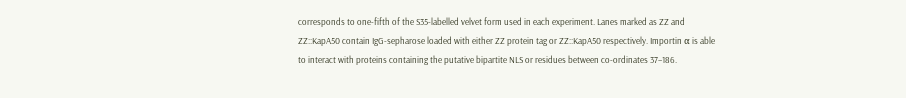corresponds to one-fifth of the S35-labelled velvet form used in each experiment. Lanes marked as ZZ and ZZ::KapA50 contain IgG-sepharose loaded with either ZZ protein tag or ZZ::KapA50 respectively. Importin α is able to interact with proteins containing the putative bipartite NLS or residues between co-ordinates 37–186.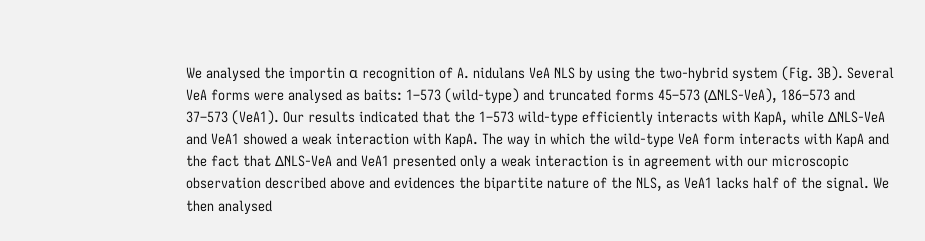We analysed the importin α recognition of A. nidulans VeA NLS by using the two-hybrid system (Fig. 3B). Several VeA forms were analysed as baits: 1–573 (wild-type) and truncated forms 45–573 (ΔNLS-VeA), 186–573 and 37–573 (VeA1). Our results indicated that the 1–573 wild-type efficiently interacts with KapA, while ΔNLS-VeA and VeA1 showed a weak interaction with KapA. The way in which the wild-type VeA form interacts with KapA and the fact that ΔNLS-VeA and VeA1 presented only a weak interaction is in agreement with our microscopic observation described above and evidences the bipartite nature of the NLS, as VeA1 lacks half of the signal. We then analysed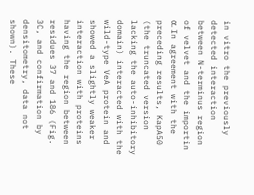in vitro the previously detected interaction between N-terminus region of velvet and the importin α. In agreement with the preceding results, KapA50 (the truncated version lacking the auto-inhibitory domain) interacted with the wild-type VeA protein and showed a slightly weaker interaction with proteins having the region between residues 37 and 186 (Fig. 3C, and confirmation by densitometry, data not shown). These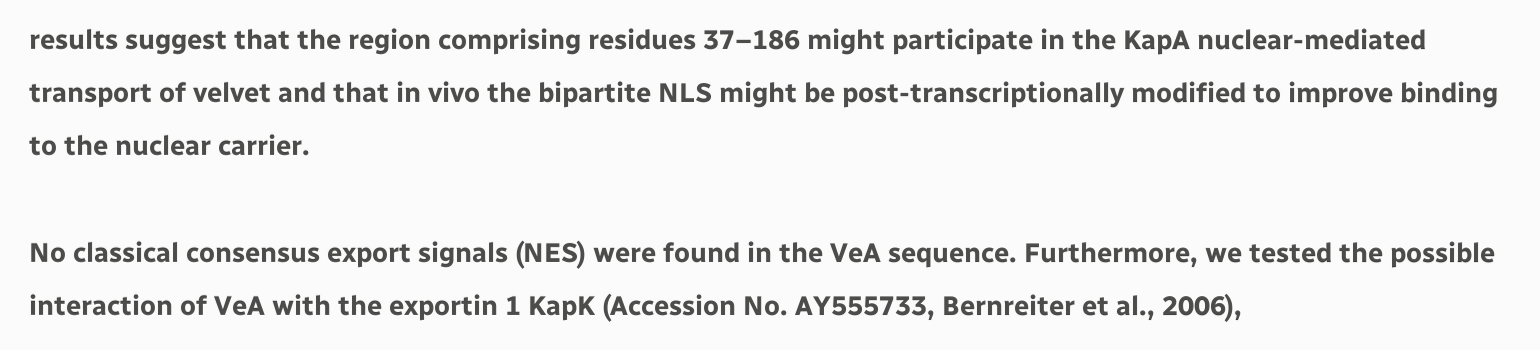results suggest that the region comprising residues 37–186 might participate in the KapA nuclear-mediated transport of velvet and that in vivo the bipartite NLS might be post-transcriptionally modified to improve binding to the nuclear carrier.

No classical consensus export signals (NES) were found in the VeA sequence. Furthermore, we tested the possible interaction of VeA with the exportin 1 KapK (Accession No. AY555733, Bernreiter et al., 2006),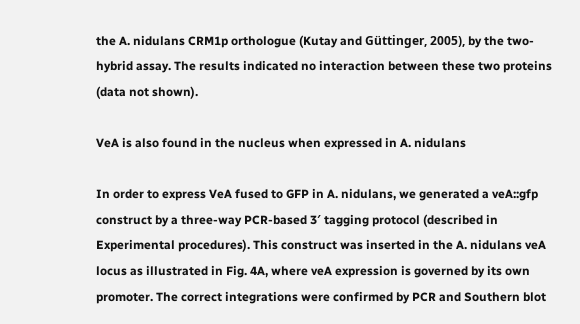the A. nidulans CRM1p orthologue (Kutay and Güttinger, 2005), by the two-hybrid assay. The results indicated no interaction between these two proteins (data not shown).

VeA is also found in the nucleus when expressed in A. nidulans

In order to express VeA fused to GFP in A. nidulans, we generated a veA::gfp construct by a three-way PCR-based 3′ tagging protocol (described in Experimental procedures). This construct was inserted in the A. nidulans veA locus as illustrated in Fig. 4A, where veA expression is governed by its own promoter. The correct integrations were confirmed by PCR and Southern blot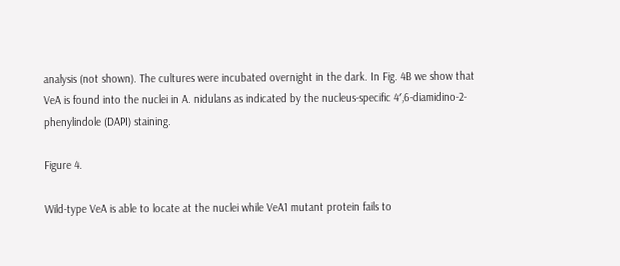analysis (not shown). The cultures were incubated overnight in the dark. In Fig. 4B we show that VeA is found into the nuclei in A. nidulans as indicated by the nucleus-specific 4′,6-diamidino-2-phenylindole (DAPI) staining.

Figure 4.

Wild-type VeA is able to locate at the nuclei while VeA1 mutant protein fails to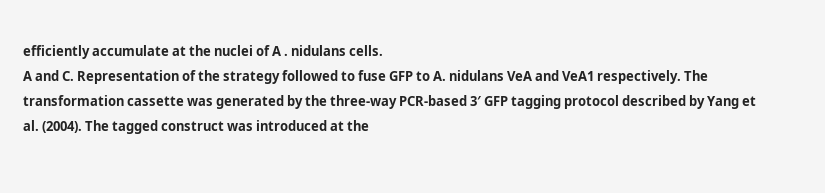efficiently accumulate at the nuclei of A . nidulans cells.
A and C. Representation of the strategy followed to fuse GFP to A. nidulans VeA and VeA1 respectively. The transformation cassette was generated by the three-way PCR-based 3′ GFP tagging protocol described by Yang et al. (2004). The tagged construct was introduced at the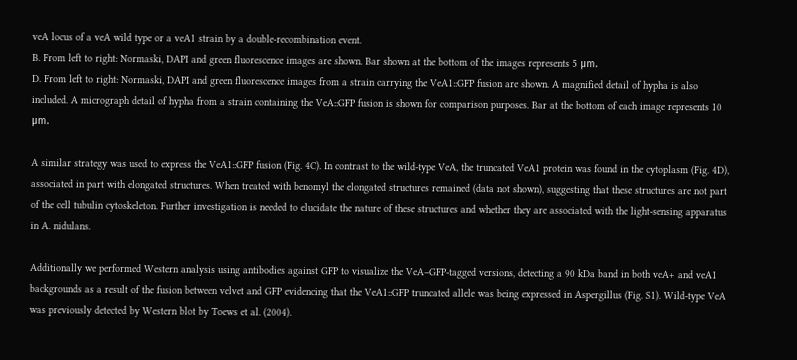veA locus of a veA wild type or a veA1 strain by a double-recombination event.
B. From left to right: Normaski, DAPI and green fluorescence images are shown. Bar shown at the bottom of the images represents 5 μm.
D. From left to right: Normaski, DAPI and green fluorescence images from a strain carrying the VeA1::GFP fusion are shown. A magnified detail of hypha is also included. A micrograph detail of hypha from a strain containing the VeA::GFP fusion is shown for comparison purposes. Bar at the bottom of each image represents 10 μm.

A similar strategy was used to express the VeA1::GFP fusion (Fig. 4C). In contrast to the wild-type VeA, the truncated VeA1 protein was found in the cytoplasm (Fig. 4D), associated in part with elongated structures. When treated with benomyl the elongated structures remained (data not shown), suggesting that these structures are not part of the cell tubulin cytoskeleton. Further investigation is needed to elucidate the nature of these structures and whether they are associated with the light-sensing apparatus in A. nidulans.

Additionally we performed Western analysis using antibodies against GFP to visualize the VeA–GFP-tagged versions, detecting a 90 kDa band in both veA+ and veA1 backgrounds as a result of the fusion between velvet and GFP evidencing that the VeA1::GFP truncated allele was being expressed in Aspergillus (Fig. S1). Wild-type VeA was previously detected by Western blot by Toews et al. (2004).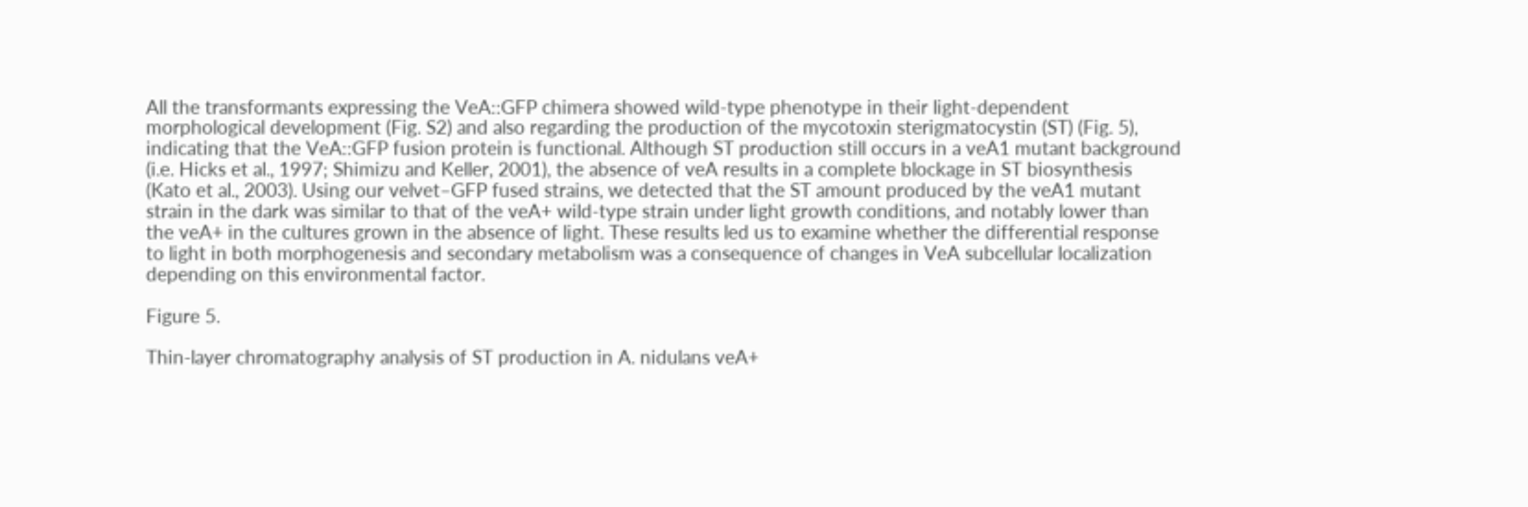All the transformants expressing the VeA::GFP chimera showed wild-type phenotype in their light-dependent morphological development (Fig. S2) and also regarding the production of the mycotoxin sterigmatocystin (ST) (Fig. 5), indicating that the VeA::GFP fusion protein is functional. Although ST production still occurs in a veA1 mutant background (i.e. Hicks et al., 1997; Shimizu and Keller, 2001), the absence of veA results in a complete blockage in ST biosynthesis (Kato et al., 2003). Using our velvet–GFP fused strains, we detected that the ST amount produced by the veA1 mutant strain in the dark was similar to that of the veA+ wild-type strain under light growth conditions, and notably lower than the veA+ in the cultures grown in the absence of light. These results led us to examine whether the differential response to light in both morphogenesis and secondary metabolism was a consequence of changes in VeA subcellular localization depending on this environmental factor.

Figure 5.

Thin-layer chromatography analysis of ST production in A. nidulans veA+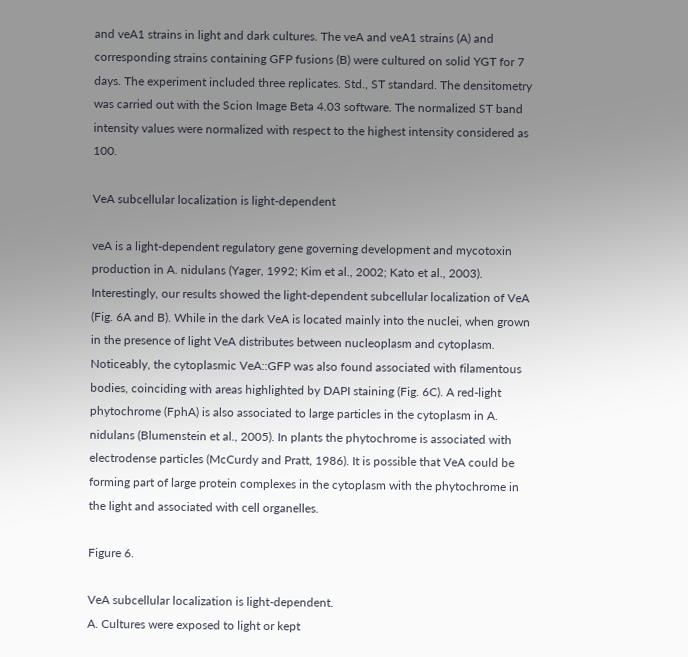and veA1 strains in light and dark cultures. The veA and veA1 strains (A) and corresponding strains containing GFP fusions (B) were cultured on solid YGT for 7 days. The experiment included three replicates. Std., ST standard. The densitometry was carried out with the Scion Image Beta 4.03 software. The normalized ST band intensity values were normalized with respect to the highest intensity considered as 100.

VeA subcellular localization is light-dependent

veA is a light-dependent regulatory gene governing development and mycotoxin production in A. nidulans (Yager, 1992; Kim et al., 2002; Kato et al., 2003). Interestingly, our results showed the light-dependent subcellular localization of VeA (Fig. 6A and B). While in the dark VeA is located mainly into the nuclei, when grown in the presence of light VeA distributes between nucleoplasm and cytoplasm. Noticeably, the cytoplasmic VeA::GFP was also found associated with filamentous bodies, coinciding with areas highlighted by DAPI staining (Fig. 6C). A red-light phytochrome (FphA) is also associated to large particles in the cytoplasm in A. nidulans (Blumenstein et al., 2005). In plants the phytochrome is associated with electrodense particles (McCurdy and Pratt, 1986). It is possible that VeA could be forming part of large protein complexes in the cytoplasm with the phytochrome in the light and associated with cell organelles.

Figure 6.

VeA subcellular localization is light-dependent.
A. Cultures were exposed to light or kept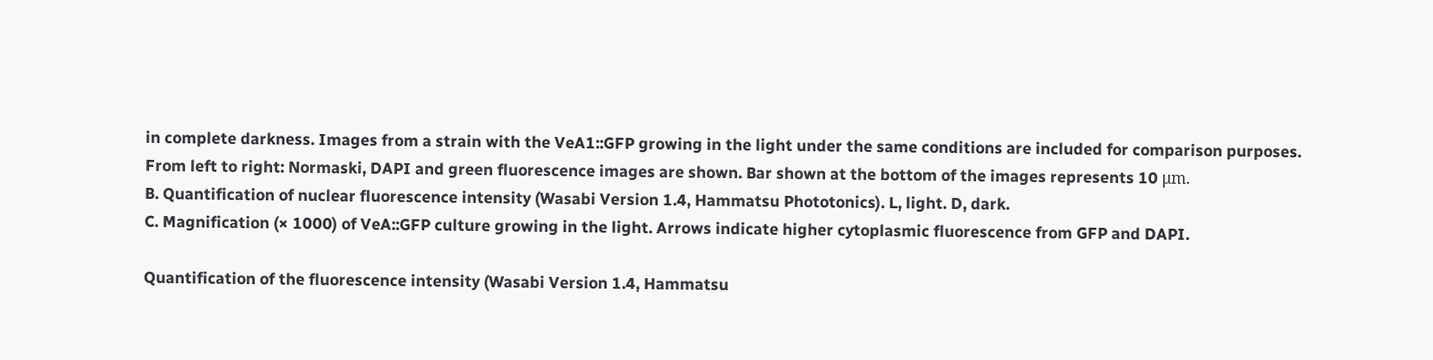in complete darkness. Images from a strain with the VeA1::GFP growing in the light under the same conditions are included for comparison purposes. From left to right: Normaski, DAPI and green fluorescence images are shown. Bar shown at the bottom of the images represents 10 μm.
B. Quantification of nuclear fluorescence intensity (Wasabi Version 1.4, Hammatsu Phototonics). L, light. D, dark.
C. Magnification (× 1000) of VeA::GFP culture growing in the light. Arrows indicate higher cytoplasmic fluorescence from GFP and DAPI.

Quantification of the fluorescence intensity (Wasabi Version 1.4, Hammatsu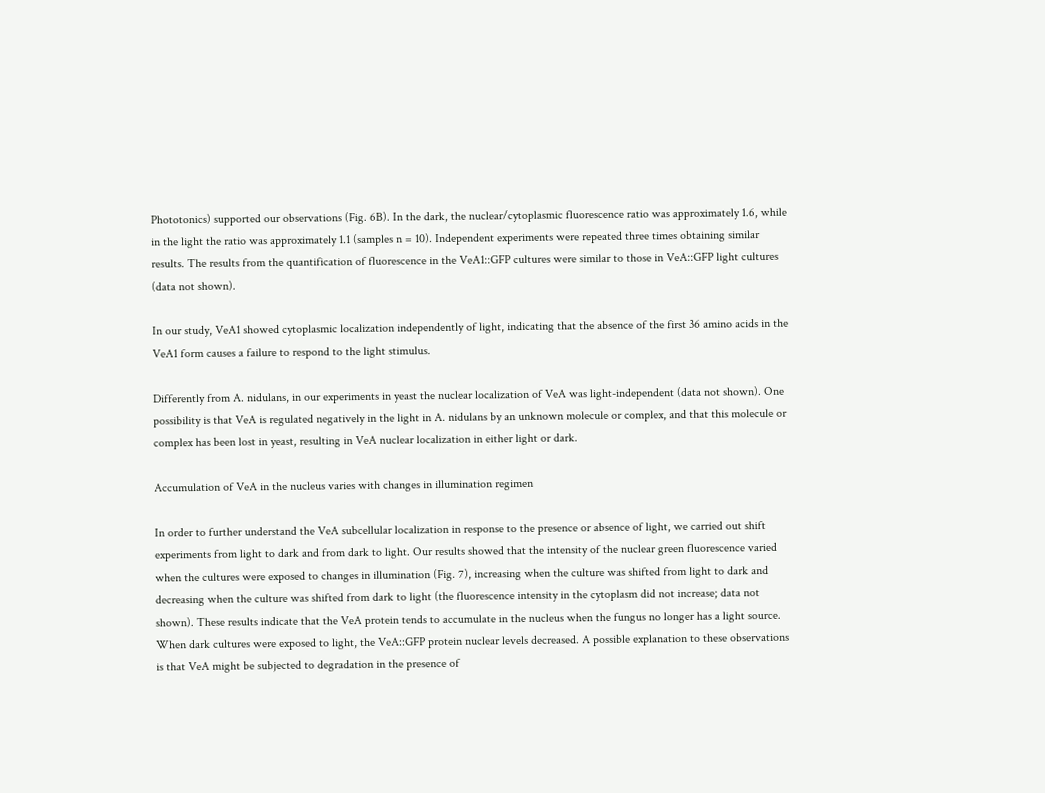Phototonics) supported our observations (Fig. 6B). In the dark, the nuclear/cytoplasmic fluorescence ratio was approximately 1.6, while in the light the ratio was approximately 1.1 (samples n = 10). Independent experiments were repeated three times obtaining similar results. The results from the quantification of fluorescence in the VeA1::GFP cultures were similar to those in VeA::GFP light cultures (data not shown).

In our study, VeA1 showed cytoplasmic localization independently of light, indicating that the absence of the first 36 amino acids in the VeA1 form causes a failure to respond to the light stimulus.

Differently from A. nidulans, in our experiments in yeast the nuclear localization of VeA was light-independent (data not shown). One possibility is that VeA is regulated negatively in the light in A. nidulans by an unknown molecule or complex, and that this molecule or complex has been lost in yeast, resulting in VeA nuclear localization in either light or dark.

Accumulation of VeA in the nucleus varies with changes in illumination regimen

In order to further understand the VeA subcellular localization in response to the presence or absence of light, we carried out shift experiments from light to dark and from dark to light. Our results showed that the intensity of the nuclear green fluorescence varied when the cultures were exposed to changes in illumination (Fig. 7), increasing when the culture was shifted from light to dark and decreasing when the culture was shifted from dark to light (the fluorescence intensity in the cytoplasm did not increase; data not shown). These results indicate that the VeA protein tends to accumulate in the nucleus when the fungus no longer has a light source. When dark cultures were exposed to light, the VeA::GFP protein nuclear levels decreased. A possible explanation to these observations is that VeA might be subjected to degradation in the presence of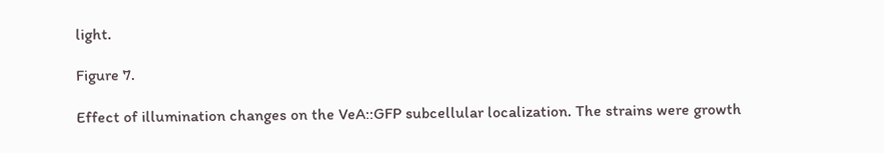light.

Figure 7.

Effect of illumination changes on the VeA::GFP subcellular localization. The strains were growth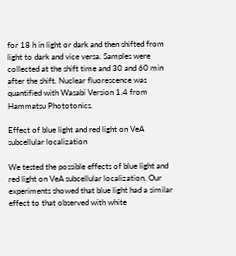for 18 h in light or dark and then shifted from light to dark and vice versa. Samples were collected at the shift time and 30 and 60 min after the shift. Nuclear fluorescence was quantified with Wasabi Version 1.4 from Hammatsu Phototonics.

Effect of blue light and red light on VeA subcellular localization

We tested the possible effects of blue light and red light on VeA subcellular localization. Our experiments showed that blue light had a similar effect to that observed with white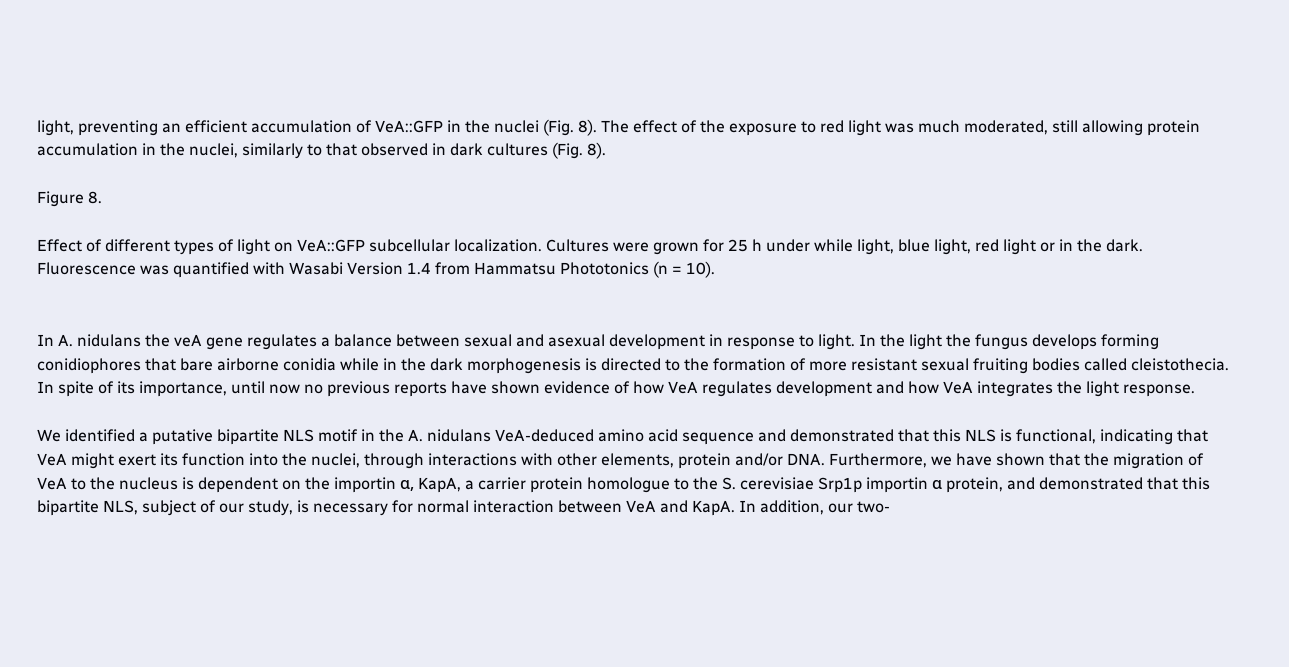light, preventing an efficient accumulation of VeA::GFP in the nuclei (Fig. 8). The effect of the exposure to red light was much moderated, still allowing protein accumulation in the nuclei, similarly to that observed in dark cultures (Fig. 8).

Figure 8.

Effect of different types of light on VeA::GFP subcellular localization. Cultures were grown for 25 h under while light, blue light, red light or in the dark. Fluorescence was quantified with Wasabi Version 1.4 from Hammatsu Phototonics (n = 10).


In A. nidulans the veA gene regulates a balance between sexual and asexual development in response to light. In the light the fungus develops forming conidiophores that bare airborne conidia while in the dark morphogenesis is directed to the formation of more resistant sexual fruiting bodies called cleistothecia. In spite of its importance, until now no previous reports have shown evidence of how VeA regulates development and how VeA integrates the light response.

We identified a putative bipartite NLS motif in the A. nidulans VeA-deduced amino acid sequence and demonstrated that this NLS is functional, indicating that VeA might exert its function into the nuclei, through interactions with other elements, protein and/or DNA. Furthermore, we have shown that the migration of VeA to the nucleus is dependent on the importin α, KapA, a carrier protein homologue to the S. cerevisiae Srp1p importin α protein, and demonstrated that this bipartite NLS, subject of our study, is necessary for normal interaction between VeA and KapA. In addition, our two-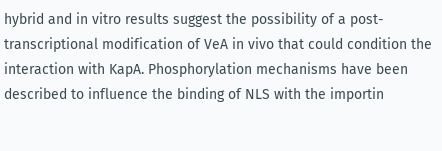hybrid and in vitro results suggest the possibility of a post-transcriptional modification of VeA in vivo that could condition the interaction with KapA. Phosphorylation mechanisms have been described to influence the binding of NLS with the importin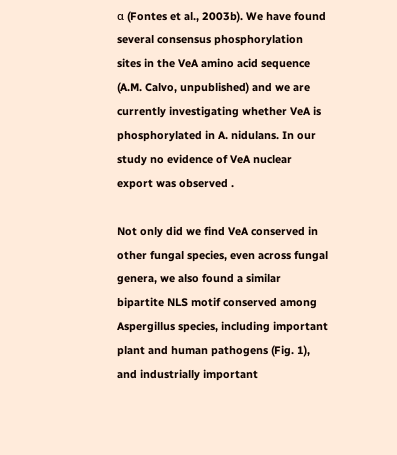α (Fontes et al., 2003b). We have found several consensus phosphorylation sites in the VeA amino acid sequence (A.M. Calvo, unpublished) and we are currently investigating whether VeA is phosphorylated in A. nidulans. In our study no evidence of VeA nuclear export was observed .

Not only did we find VeA conserved in other fungal species, even across fungal genera, we also found a similar bipartite NLS motif conserved among Aspergillus species, including important plant and human pathogens (Fig. 1), and industrially important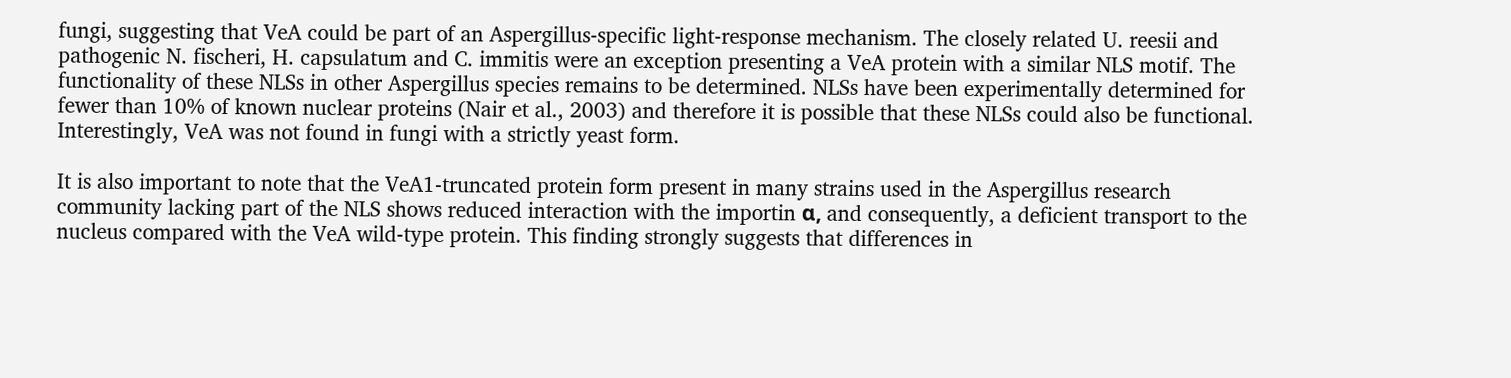fungi, suggesting that VeA could be part of an Aspergillus-specific light-response mechanism. The closely related U. reesii and pathogenic N. fischeri, H. capsulatum and C. immitis were an exception presenting a VeA protein with a similar NLS motif. The functionality of these NLSs in other Aspergillus species remains to be determined. NLSs have been experimentally determined for fewer than 10% of known nuclear proteins (Nair et al., 2003) and therefore it is possible that these NLSs could also be functional. Interestingly, VeA was not found in fungi with a strictly yeast form.

It is also important to note that the VeA1-truncated protein form present in many strains used in the Aspergillus research community lacking part of the NLS shows reduced interaction with the importin α, and consequently, a deficient transport to the nucleus compared with the VeA wild-type protein. This finding strongly suggests that differences in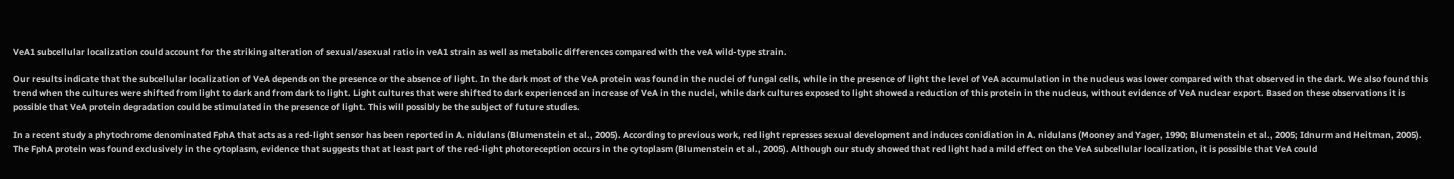VeA1 subcellular localization could account for the striking alteration of sexual/asexual ratio in veA1 strain as well as metabolic differences compared with the veA wild-type strain.

Our results indicate that the subcellular localization of VeA depends on the presence or the absence of light. In the dark most of the VeA protein was found in the nuclei of fungal cells, while in the presence of light the level of VeA accumulation in the nucleus was lower compared with that observed in the dark. We also found this trend when the cultures were shifted from light to dark and from dark to light. Light cultures that were shifted to dark experienced an increase of VeA in the nuclei, while dark cultures exposed to light showed a reduction of this protein in the nucleus, without evidence of VeA nuclear export. Based on these observations it is possible that VeA protein degradation could be stimulated in the presence of light. This will possibly be the subject of future studies.

In a recent study a phytochrome denominated FphA that acts as a red-light sensor has been reported in A. nidulans (Blumenstein et al., 2005). According to previous work, red light represses sexual development and induces conidiation in A. nidulans (Mooney and Yager, 1990; Blumenstein et al., 2005; Idnurm and Heitman, 2005). The FphA protein was found exclusively in the cytoplasm, evidence that suggests that at least part of the red-light photoreception occurs in the cytoplasm (Blumenstein et al., 2005). Although our study showed that red light had a mild effect on the VeA subcellular localization, it is possible that VeA could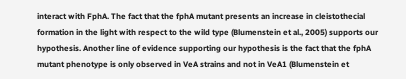interact with FphA. The fact that the fphA mutant presents an increase in cleistothecial formation in the light with respect to the wild type (Blumenstein et al., 2005) supports our hypothesis. Another line of evidence supporting our hypothesis is the fact that the fphA mutant phenotype is only observed in VeA strains and not in VeA1 (Blumenstein et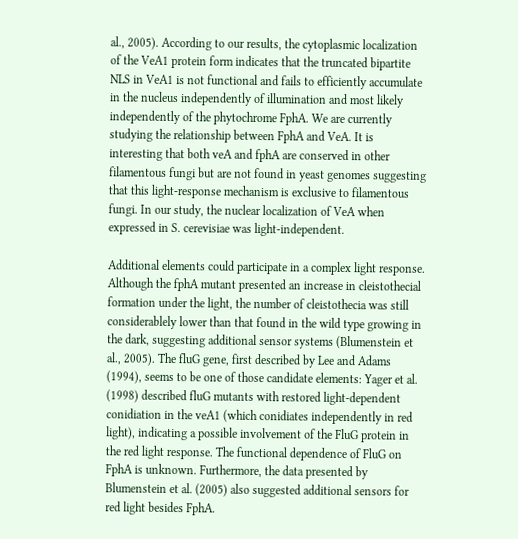al., 2005). According to our results, the cytoplasmic localization of the VeA1 protein form indicates that the truncated bipartite NLS in VeA1 is not functional and fails to efficiently accumulate in the nucleus independently of illumination and most likely independently of the phytochrome FphA. We are currently studying the relationship between FphA and VeA. It is interesting that both veA and fphA are conserved in other filamentous fungi but are not found in yeast genomes suggesting that this light-response mechanism is exclusive to filamentous fungi. In our study, the nuclear localization of VeA when expressed in S. cerevisiae was light-independent.

Additional elements could participate in a complex light response. Although the fphA mutant presented an increase in cleistothecial formation under the light, the number of cleistothecia was still considerablely lower than that found in the wild type growing in the dark, suggesting additional sensor systems (Blumenstein et al., 2005). The fluG gene, first described by Lee and Adams (1994), seems to be one of those candidate elements: Yager et al. (1998) described fluG mutants with restored light-dependent conidiation in the veA1 (which conidiates independently in red light), indicating a possible involvement of the FluG protein in the red light response. The functional dependence of FluG on FphA is unknown. Furthermore, the data presented by Blumenstein et al. (2005) also suggested additional sensors for red light besides FphA.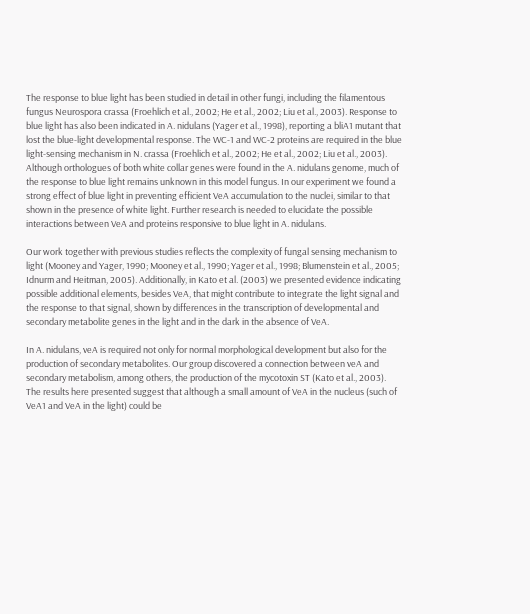The response to blue light has been studied in detail in other fungi, including the filamentous fungus Neurospora crassa (Froehlich et al., 2002; He et al., 2002; Liu et al., 2003). Response to blue light has also been indicated in A. nidulans (Yager et al., 1998), reporting a bliA1 mutant that lost the blue-light developmental response. The WC-1 and WC-2 proteins are required in the blue light-sensing mechanism in N. crassa (Froehlich et al., 2002; He et al., 2002; Liu et al., 2003). Although orthologues of both white collar genes were found in the A. nidulans genome, much of the response to blue light remains unknown in this model fungus. In our experiment we found a strong effect of blue light in preventing efficient VeA accumulation to the nuclei, similar to that shown in the presence of white light. Further research is needed to elucidate the possible interactions between VeA and proteins responsive to blue light in A. nidulans.

Our work together with previous studies reflects the complexity of fungal sensing mechanism to light (Mooney and Yager, 1990; Mooney et al., 1990; Yager et al., 1998; Blumenstein et al., 2005; Idnurm and Heitman, 2005). Additionally, in Kato et al. (2003) we presented evidence indicating possible additional elements, besides VeA, that might contribute to integrate the light signal and the response to that signal, shown by differences in the transcription of developmental and secondary metabolite genes in the light and in the dark in the absence of VeA.

In A. nidulans, veA is required not only for normal morphological development but also for the production of secondary metabolites. Our group discovered a connection between veA and secondary metabolism, among others, the production of the mycotoxin ST (Kato et al., 2003). The results here presented suggest that although a small amount of VeA in the nucleus (such of VeA1 and VeA in the light) could be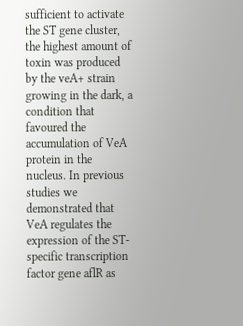sufficient to activate the ST gene cluster, the highest amount of toxin was produced by the veA+ strain growing in the dark, a condition that favoured the accumulation of VeA protein in the nucleus. In previous studies we demonstrated that VeA regulates the expression of the ST-specific transcription factor gene aflR as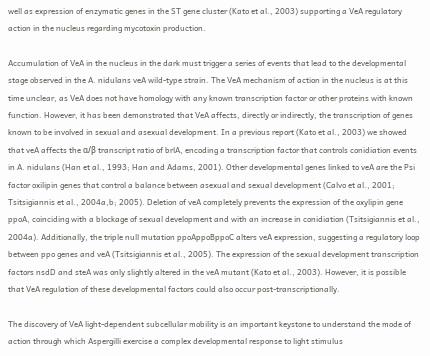well as expression of enzymatic genes in the ST gene cluster (Kato et al., 2003) supporting a VeA regulatory action in the nucleus regarding mycotoxin production.

Accumulation of VeA in the nucleus in the dark must trigger a series of events that lead to the developmental stage observed in the A. nidulans veA wild-type strain. The VeA mechanism of action in the nucleus is at this time unclear, as VeA does not have homology with any known transcription factor or other proteins with known function. However, it has been demonstrated that VeA affects, directly or indirectly, the transcription of genes known to be involved in sexual and asexual development. In a previous report (Kato et al., 2003) we showed that veA affects the α/β transcript ratio of brlA, encoding a transcription factor that controls conidiation events in A. nidulans (Han et al., 1993; Han and Adams, 2001). Other developmental genes linked to veA are the Psi factor oxilipin genes that control a balance between asexual and sexual development (Calvo et al., 2001; Tsitsigiannis et al., 2004a,b; 2005). Deletion of veA completely prevents the expression of the oxylipin gene ppoA, coinciding with a blockage of sexual development and with an increase in conidiation (Tsitsigiannis et al., 2004a). Additionally, the triple null mutation ppoAppoBppoC alters veA expression, suggesting a regulatory loop between ppo genes and veA (Tsitsigiannis et al., 2005). The expression of the sexual development transcription factors nsdD and steA was only slightly altered in the veA mutant (Kato et al., 2003). However, it is possible that VeA regulation of these developmental factors could also occur post-transcriptionally.

The discovery of VeA light-dependent subcellular mobility is an important keystone to understand the mode of action through which Aspergilli exercise a complex developmental response to light stimulus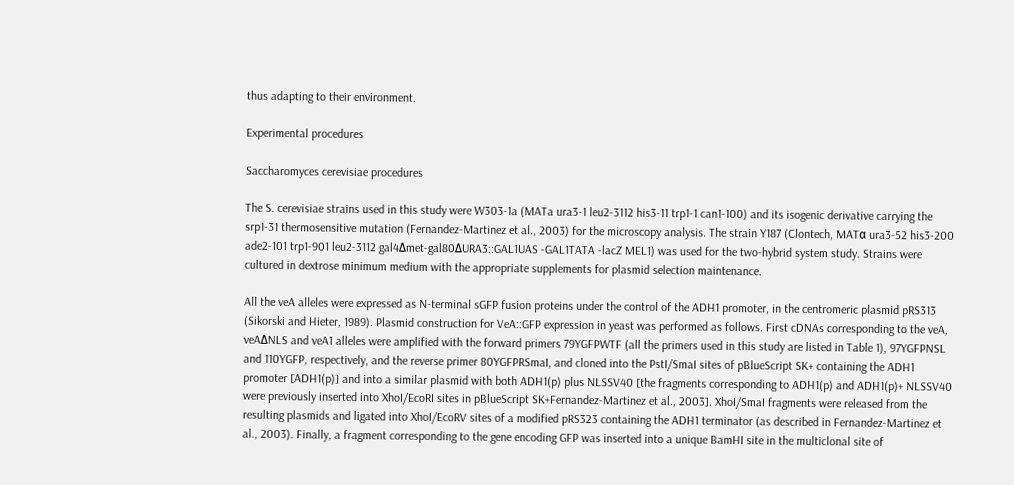thus adapting to their environment.

Experimental procedures

Saccharomyces cerevisiae procedures

The S. cerevisiae strains used in this study were W303-1a (MATa ura3-1 leu2-3112 his3-11 trp1-1 can1-100) and its isogenic derivative carrying the srp1-31 thermosensitive mutation (Fernandez-Martinez et al., 2003) for the microscopy analysis. The strain Y187 (Clontech, MATα ura3-52 his3-200 ade2-101 trp1-901 leu2-3112 gal4Δmet-gal80ΔURA3::GAL1UAS -GAL1TATA -lacZ MEL1) was used for the two-hybrid system study. Strains were cultured in dextrose minimum medium with the appropriate supplements for plasmid selection maintenance.

All the veA alleles were expressed as N-terminal sGFP fusion proteins under the control of the ADH1 promoter, in the centromeric plasmid pRS313 (Sikorski and Hieter, 1989). Plasmid construction for VeA::GFP expression in yeast was performed as follows. First cDNAs corresponding to the veA, veAΔNLS and veA1 alleles were amplified with the forward primers 79YGFPWTF (all the primers used in this study are listed in Table 1), 97YGFPNSL and 110YGFP, respectively, and the reverse primer 80YGFPRSmaI, and cloned into the PstI/SmaI sites of pBlueScript SK+ containing the ADH1 promoter [ADH1(p)] and into a similar plasmid with both ADH1(p) plus NLSSV40 [the fragments corresponding to ADH1(p) and ADH1(p)+ NLSSV40 were previously inserted into XhoI/EcoRI sites in pBlueScript SK+Fernandez-Martinez et al., 2003]. XhoI/SmaI fragments were released from the resulting plasmids and ligated into XhoI/EcoRV sites of a modified pRS323 containing the ADH1 terminator (as described in Fernandez-Martinez et al., 2003). Finally, a fragment corresponding to the gene encoding GFP was inserted into a unique BamHI site in the multiclonal site of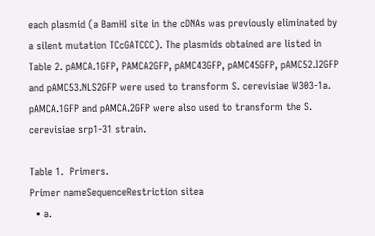each plasmid (a BamHI site in the cDNAs was previously eliminated by a silent mutation TCcGATCCC). The plasmids obtained are listed in Table 2. pAMCA.1GFP, PAMCA2GFP, pAMC43GFP, pAMC45GFP, pAMC52.I2GFP and pAMC53.NLS2GFP were used to transform S. cerevisiae W303-1a. pAMCA.1GFP and pAMCA.2GFP were also used to transform the S. cerevisiae srp1-31 strain.

Table 1.  Primers.
Primer nameSequenceRestriction sitea
  • a.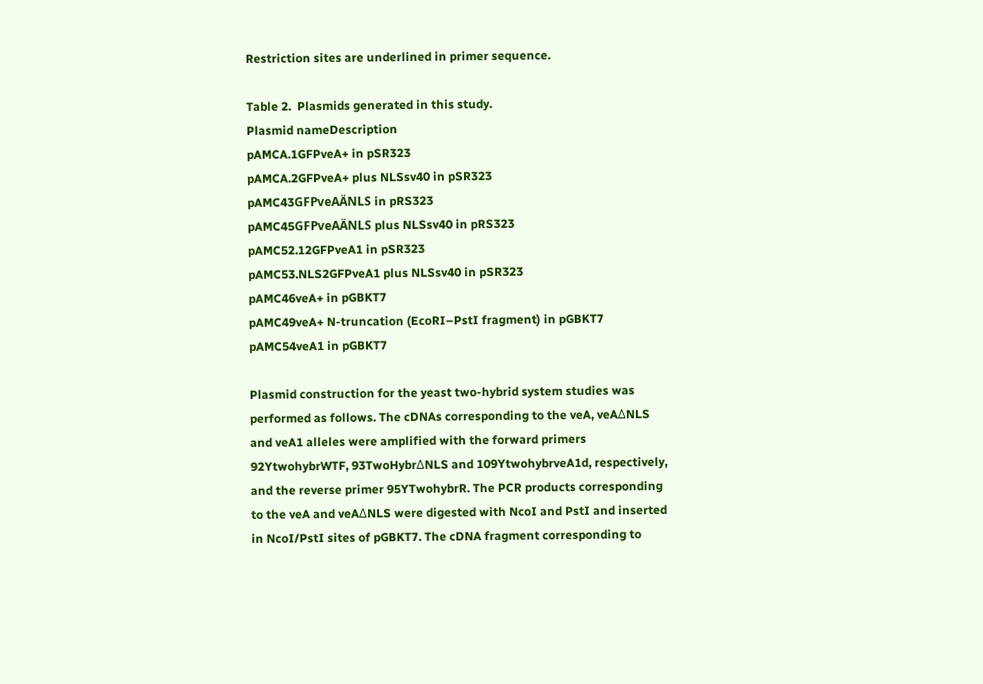Restriction sites are underlined in primer sequence.

Table 2.  Plasmids generated in this study.
Plasmid nameDescription
pAMCA.1GFPveA+ in pSR323
pAMCA.2GFPveA+ plus NLSsv40 in pSR323
pAMC43GFPveAÄNLS in pRS323
pAMC45GFPveAÄNLS plus NLSsv40 in pRS323
pAMC52.12GFPveA1 in pSR323
pAMC53.NLS2GFPveA1 plus NLSsv40 in pSR323
pAMC46veA+ in pGBKT7
pAMC49veA+ N-truncation (EcoRI–PstI fragment) in pGBKT7
pAMC54veA1 in pGBKT7

Plasmid construction for the yeast two-hybrid system studies was performed as follows. The cDNAs corresponding to the veA, veAΔNLS and veA1 alleles were amplified with the forward primers 92YtwohybrWTF, 93TwoHybrΔNLS and 109YtwohybrveA1d, respectively, and the reverse primer 95YTwohybrR. The PCR products corresponding to the veA and veAΔNLS were digested with NcoI and PstI and inserted in NcoI/PstI sites of pGBKT7. The cDNA fragment corresponding to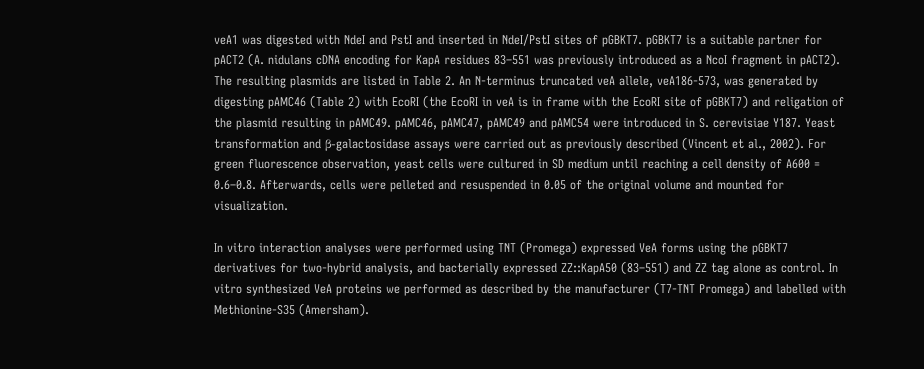veA1 was digested with NdeI and PstI and inserted in NdeI/PstI sites of pGBKT7. pGBKT7 is a suitable partner for pACT2 (A. nidulans cDNA encoding for KapA residues 83–551 was previously introduced as a NcoI fragment in pACT2). The resulting plasmids are listed in Table 2. An N-terminus truncated veA allele, veA186-573, was generated by digesting pAMC46 (Table 2) with EcoRI (the EcoRI in veA is in frame with the EcoRI site of pGBKT7) and religation of the plasmid resulting in pAMC49. pAMC46, pAMC47, pAMC49 and pAMC54 were introduced in S. cerevisiae Y187. Yeast transformation and β-galactosidase assays were carried out as previously described (Vincent et al., 2002). For green fluorescence observation, yeast cells were cultured in SD medium until reaching a cell density of A600 = 0.6–0.8. Afterwards, cells were pelleted and resuspended in 0.05 of the original volume and mounted for visualization.

In vitro interaction analyses were performed using TNT (Promega) expressed VeA forms using the pGBKT7 derivatives for two-hybrid analysis, and bacterially expressed ZZ::KapA50 (83–551) and ZZ tag alone as control. In vitro synthesized VeA proteins we performed as described by the manufacturer (T7-TNT Promega) and labelled with Methionine-S35 (Amersham).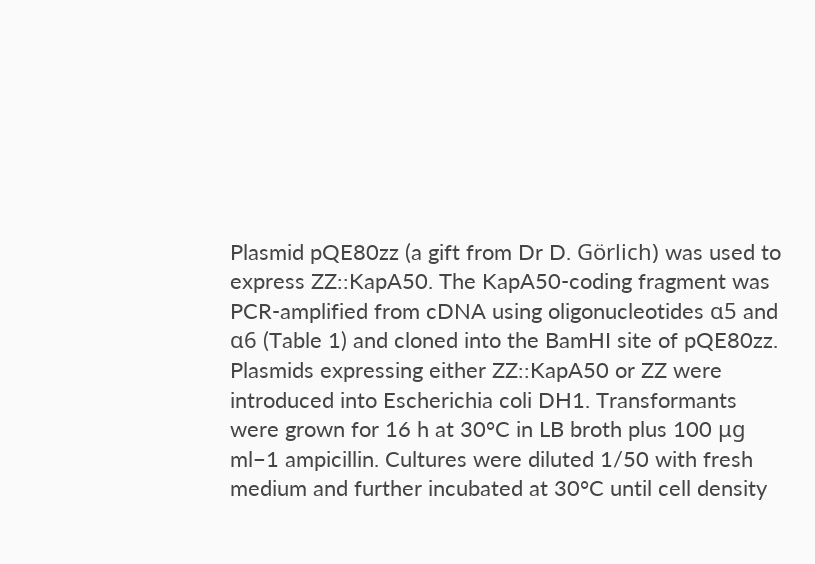Plasmid pQE80zz (a gift from Dr D. Görlich) was used to express ZZ::KapA50. The KapA50-coding fragment was PCR-amplified from cDNA using oligonucleotides α5 and α6 (Table 1) and cloned into the BamHI site of pQE80zz. Plasmids expressing either ZZ::KapA50 or ZZ were introduced into Escherichia coli DH1. Transformants were grown for 16 h at 30°C in LB broth plus 100 μg ml−1 ampicillin. Cultures were diluted 1/50 with fresh medium and further incubated at 30°C until cell density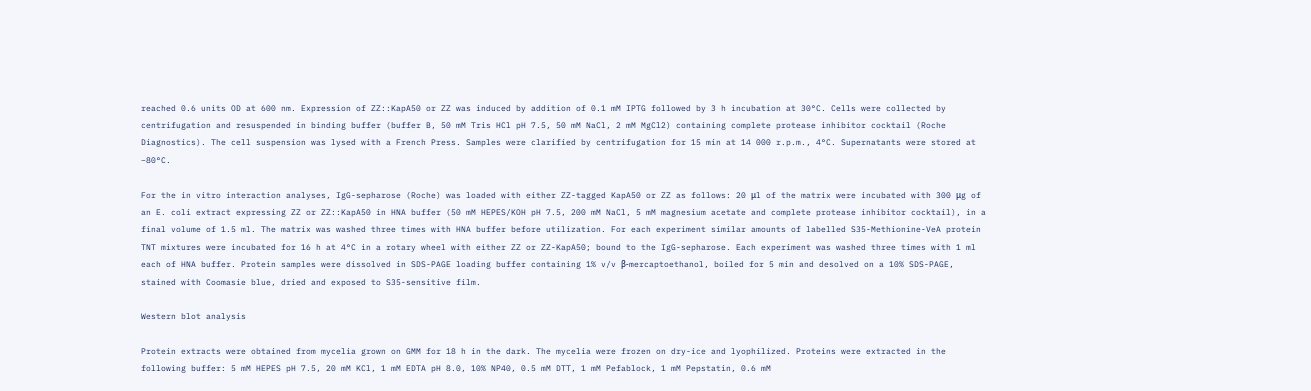reached 0.6 units OD at 600 nm. Expression of ZZ::KapA50 or ZZ was induced by addition of 0.1 mM IPTG followed by 3 h incubation at 30°C. Cells were collected by centrifugation and resuspended in binding buffer (buffer B, 50 mM Tris HCl pH 7.5, 50 mM NaCl, 2 mM MgCl2) containing complete protease inhibitor cocktail (Roche Diagnostics). The cell suspension was lysed with a French Press. Samples were clarified by centrifugation for 15 min at 14 000 r.p.m., 4°C. Supernatants were stored at −80°C.

For the in vitro interaction analyses, IgG-sepharose (Roche) was loaded with either ZZ-tagged KapA50 or ZZ as follows: 20 μl of the matrix were incubated with 300 μg of an E. coli extract expressing ZZ or ZZ::KapA50 in HNA buffer (50 mM HEPES/KOH pH 7.5, 200 mM NaCl, 5 mM magnesium acetate and complete protease inhibitor cocktail), in a final volume of 1.5 ml. The matrix was washed three times with HNA buffer before utilization. For each experiment similar amounts of labelled S35-Methionine-VeA protein TNT mixtures were incubated for 16 h at 4°C in a rotary wheel with either ZZ or ZZ-KapA50; bound to the IgG-sepharose. Each experiment was washed three times with 1 ml each of HNA buffer. Protein samples were dissolved in SDS-PAGE loading buffer containing 1% v/v β-mercaptoethanol, boiled for 5 min and desolved on a 10% SDS-PAGE, stained with Coomasie blue, dried and exposed to S35-sensitive film.

Western blot analysis

Protein extracts were obtained from mycelia grown on GMM for 18 h in the dark. The mycelia were frozen on dry-ice and lyophilized. Proteins were extracted in the following buffer: 5 mM HEPES pH 7.5, 20 mM KCl, 1 mM EDTA pH 8.0, 10% NP40, 0.5 mM DTT, 1 mM Pefablock, 1 mM Pepstatin, 0.6 mM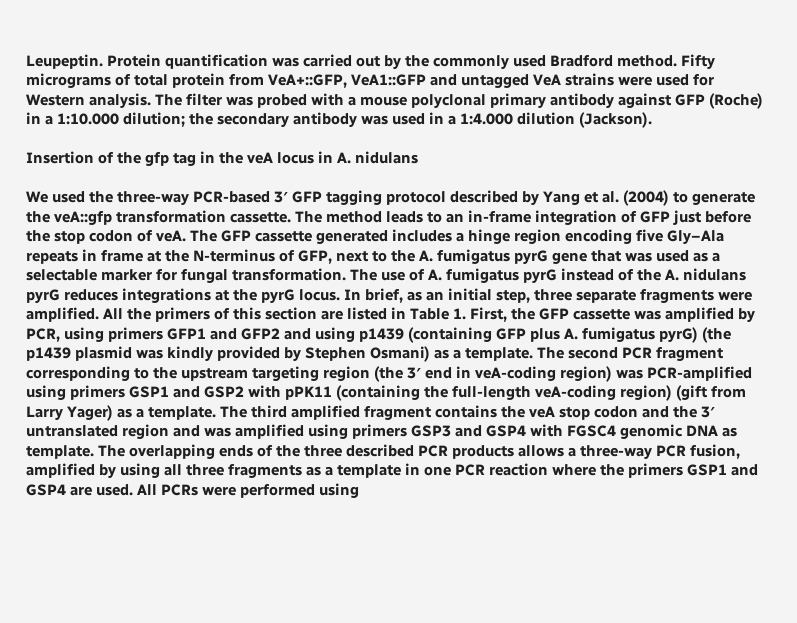Leupeptin. Protein quantification was carried out by the commonly used Bradford method. Fifty micrograms of total protein from VeA+::GFP, VeA1::GFP and untagged VeA strains were used for Western analysis. The filter was probed with a mouse polyclonal primary antibody against GFP (Roche) in a 1:10.000 dilution; the secondary antibody was used in a 1:4.000 dilution (Jackson).

Insertion of the gfp tag in the veA locus in A. nidulans

We used the three-way PCR-based 3′ GFP tagging protocol described by Yang et al. (2004) to generate the veA::gfp transformation cassette. The method leads to an in-frame integration of GFP just before the stop codon of veA. The GFP cassette generated includes a hinge region encoding five Gly–Ala repeats in frame at the N-terminus of GFP, next to the A. fumigatus pyrG gene that was used as a selectable marker for fungal transformation. The use of A. fumigatus pyrG instead of the A. nidulans pyrG reduces integrations at the pyrG locus. In brief, as an initial step, three separate fragments were amplified. All the primers of this section are listed in Table 1. First, the GFP cassette was amplified by PCR, using primers GFP1 and GFP2 and using p1439 (containing GFP plus A. fumigatus pyrG) (the p1439 plasmid was kindly provided by Stephen Osmani) as a template. The second PCR fragment corresponding to the upstream targeting region (the 3′ end in veA-coding region) was PCR-amplified using primers GSP1 and GSP2 with pPK11 (containing the full-length veA-coding region) (gift from Larry Yager) as a template. The third amplified fragment contains the veA stop codon and the 3′ untranslated region and was amplified using primers GSP3 and GSP4 with FGSC4 genomic DNA as template. The overlapping ends of the three described PCR products allows a three-way PCR fusion, amplified by using all three fragments as a template in one PCR reaction where the primers GSP1 and GSP4 are used. All PCRs were performed using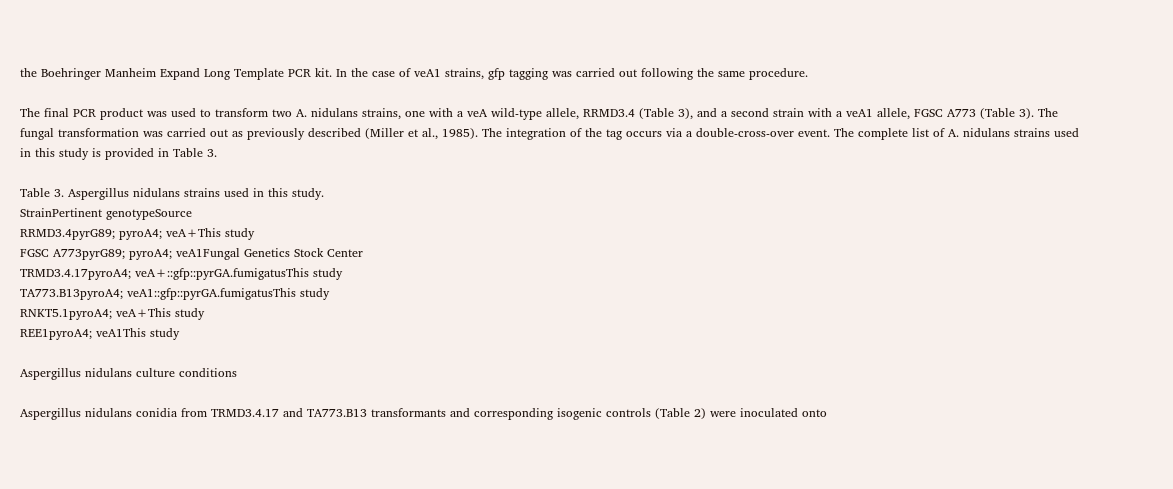the Boehringer Manheim Expand Long Template PCR kit. In the case of veA1 strains, gfp tagging was carried out following the same procedure.

The final PCR product was used to transform two A. nidulans strains, one with a veA wild-type allele, RRMD3.4 (Table 3), and a second strain with a veA1 allele, FGSC A773 (Table 3). The fungal transformation was carried out as previously described (Miller et al., 1985). The integration of the tag occurs via a double-cross-over event. The complete list of A. nidulans strains used in this study is provided in Table 3.

Table 3. Aspergillus nidulans strains used in this study.
StrainPertinent genotypeSource
RRMD3.4pyrG89; pyroA4; veA+This study
FGSC A773pyrG89; pyroA4; veA1Fungal Genetics Stock Center
TRMD3.4.17pyroA4; veA+::gfp::pyrGA.fumigatusThis study
TA773.B13pyroA4; veA1::gfp::pyrGA.fumigatusThis study
RNKT5.1pyroA4; veA+This study
REE1pyroA4; veA1This study

Aspergillus nidulans culture conditions

Aspergillus nidulans conidia from TRMD3.4.17 and TA773.B13 transformants and corresponding isogenic controls (Table 2) were inoculated onto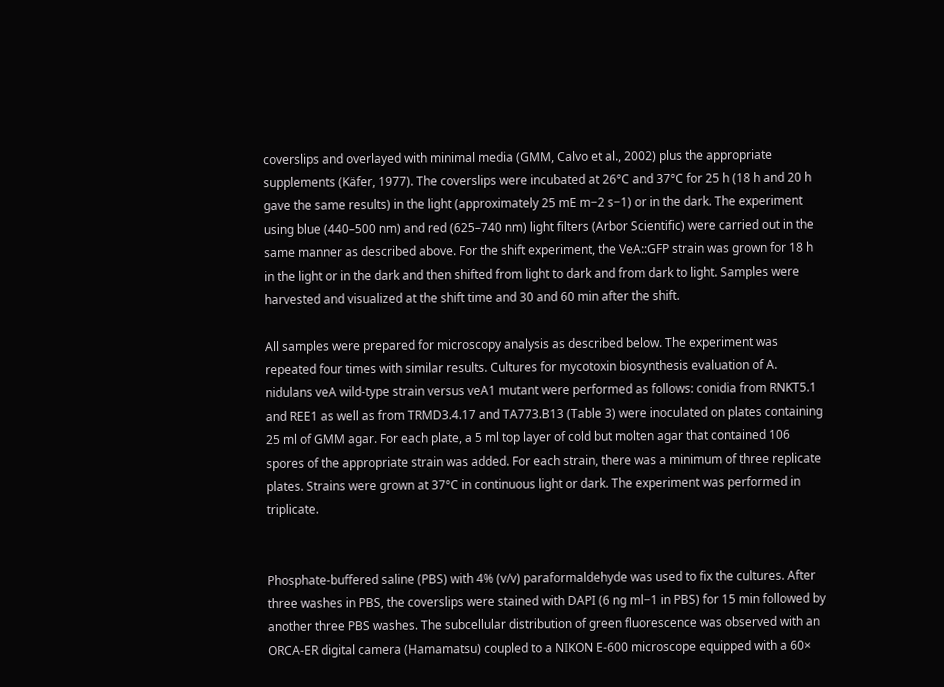coverslips and overlayed with minimal media (GMM, Calvo et al., 2002) plus the appropriate supplements (Käfer, 1977). The coverslips were incubated at 26°C and 37°C for 25 h (18 h and 20 h gave the same results) in the light (approximately 25 mE m−2 s−1) or in the dark. The experiment using blue (440–500 nm) and red (625–740 nm) light filters (Arbor Scientific) were carried out in the same manner as described above. For the shift experiment, the VeA::GFP strain was grown for 18 h in the light or in the dark and then shifted from light to dark and from dark to light. Samples were harvested and visualized at the shift time and 30 and 60 min after the shift.

All samples were prepared for microscopy analysis as described below. The experiment was repeated four times with similar results. Cultures for mycotoxin biosynthesis evaluation of A. nidulans veA wild-type strain versus veA1 mutant were performed as follows: conidia from RNKT5.1 and REE1 as well as from TRMD3.4.17 and TA773.B13 (Table 3) were inoculated on plates containing 25 ml of GMM agar. For each plate, a 5 ml top layer of cold but molten agar that contained 106 spores of the appropriate strain was added. For each strain, there was a minimum of three replicate plates. Strains were grown at 37°C in continuous light or dark. The experiment was performed in triplicate.


Phosphate-buffered saline (PBS) with 4% (v/v) paraformaldehyde was used to fix the cultures. After three washes in PBS, the coverslips were stained with DAPI (6 ng ml−1 in PBS) for 15 min followed by another three PBS washes. The subcellular distribution of green fluorescence was observed with an ORCA-ER digital camera (Hamamatsu) coupled to a NIKON E-600 microscope equipped with a 60×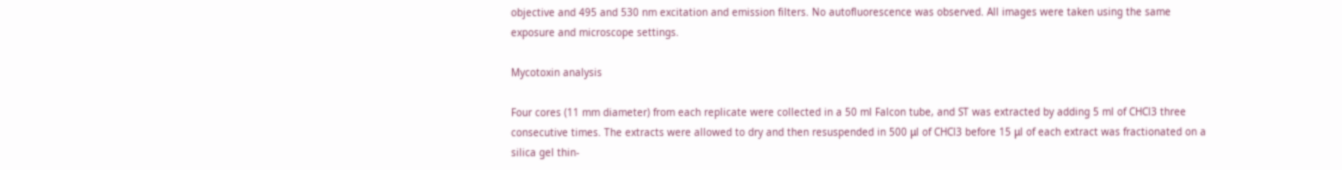objective and 495 and 530 nm excitation and emission filters. No autofluorescence was observed. All images were taken using the same exposure and microscope settings.

Mycotoxin analysis

Four cores (11 mm diameter) from each replicate were collected in a 50 ml Falcon tube, and ST was extracted by adding 5 ml of CHCl3 three consecutive times. The extracts were allowed to dry and then resuspended in 500 μl of CHCl3 before 15 μl of each extract was fractionated on a silica gel thin-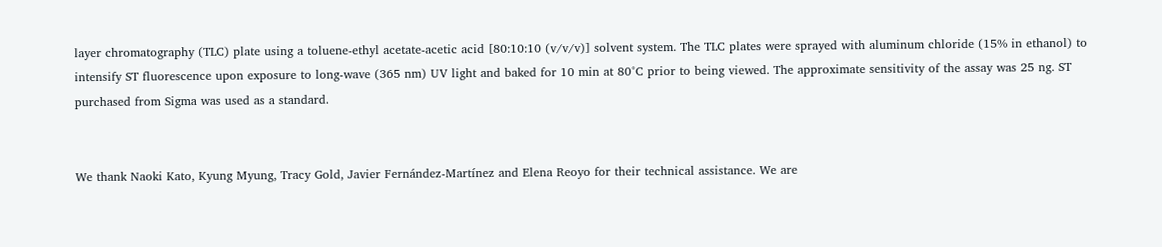layer chromatography (TLC) plate using a toluene-ethyl acetate-acetic acid [80:10:10 (v/v/v)] solvent system. The TLC plates were sprayed with aluminum chloride (15% in ethanol) to intensify ST fluorescence upon exposure to long-wave (365 nm) UV light and baked for 10 min at 80°C prior to being viewed. The approximate sensitivity of the assay was 25 ng. ST purchased from Sigma was used as a standard.


We thank Naoki Kato, Kyung Myung, Tracy Gold, Javier Fernández-Martínez and Elena Reoyo for their technical assistance. We are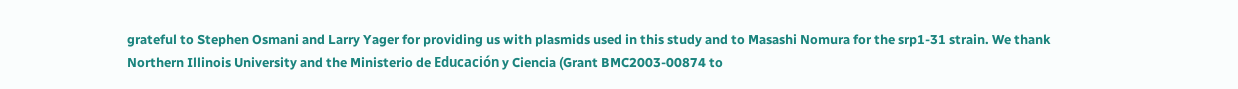grateful to Stephen Osmani and Larry Yager for providing us with plasmids used in this study and to Masashi Nomura for the srp1-31 strain. We thank Northern Illinois University and the Ministerio de Educación y Ciencia (Grant BMC2003-00874 to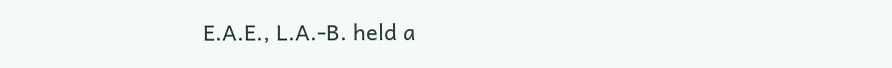E.A.E., L.A.-B. held a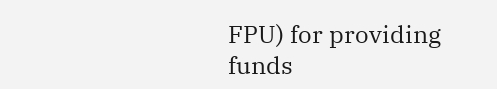FPU) for providing funds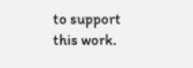to support this work.